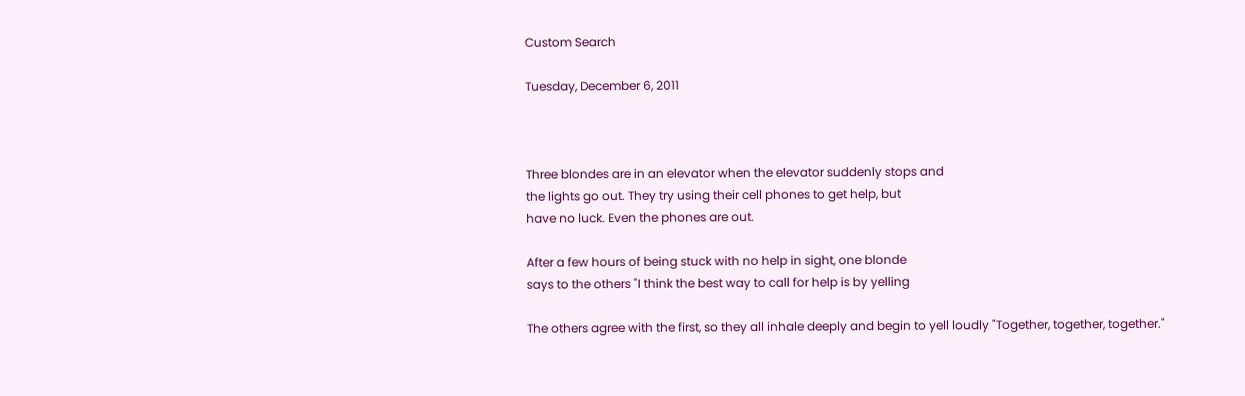Custom Search

Tuesday, December 6, 2011



Three blondes are in an elevator when the elevator suddenly stops and
the lights go out. They try using their cell phones to get help, but
have no luck. Even the phones are out.

After a few hours of being stuck with no help in sight, one blonde
says to the others "I think the best way to call for help is by yelling

The others agree with the first, so they all inhale deeply and begin to yell loudly "Together, together, together."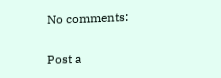No comments:

Post a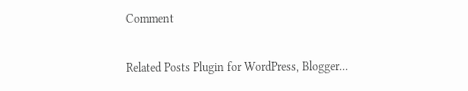Comment

Related Posts Plugin for WordPress, Blogger...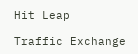Hit Leap

Traffic Exchange